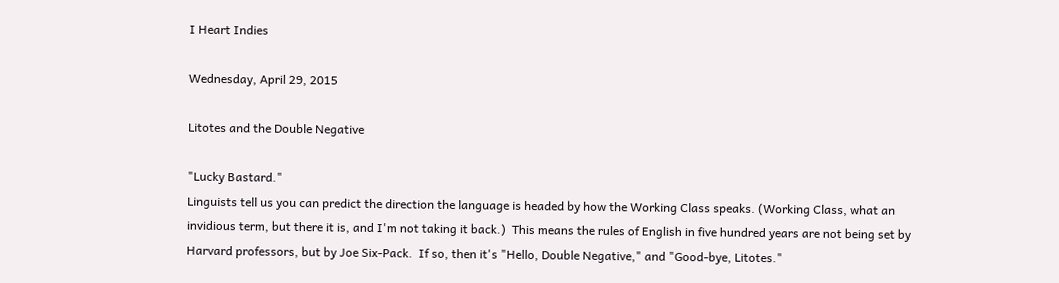I Heart Indies

Wednesday, April 29, 2015

Litotes and the Double Negative

"Lucky Bastard."
Linguists tell us you can predict the direction the language is headed by how the Working Class speaks. (Working Class, what an invidious term, but there it is, and I'm not taking it back.)  This means the rules of English in five hundred years are not being set by Harvard professors, but by Joe Six-Pack.  If so, then it's "Hello, Double Negative," and "Good-bye, Litotes."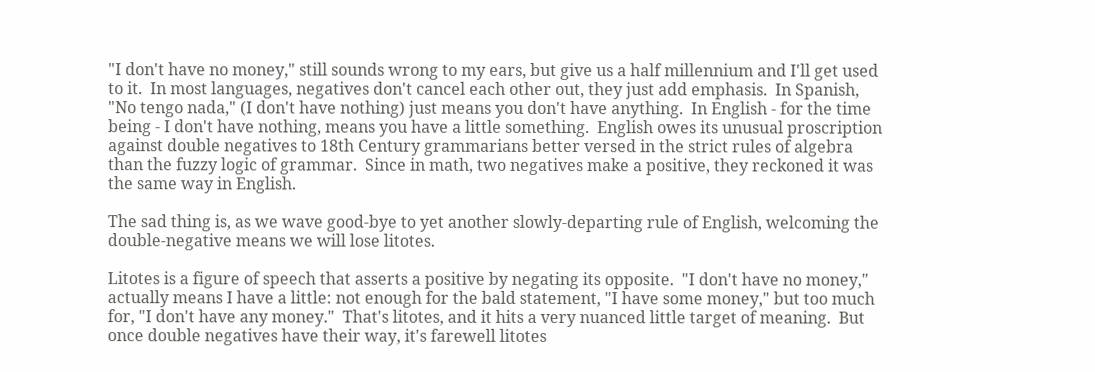"I don't have no money," still sounds wrong to my ears, but give us a half millennium and I'll get used to it.  In most languages, negatives don't cancel each other out, they just add emphasis.  In Spanish, "No tengo nada," (I don't have nothing) just means you don't have anything.  In English - for the time being - I don't have nothing, means you have a little something.  English owes its unusual proscription against double negatives to 18th Century grammarians better versed in the strict rules of algebra than the fuzzy logic of grammar.  Since in math, two negatives make a positive, they reckoned it was the same way in English.

The sad thing is, as we wave good-bye to yet another slowly-departing rule of English, welcoming the double-negative means we will lose litotes.

Litotes is a figure of speech that asserts a positive by negating its opposite.  "I don't have no money," actually means I have a little: not enough for the bald statement, "I have some money," but too much for, "I don't have any money."  That's litotes, and it hits a very nuanced little target of meaning.  But once double negatives have their way, it's farewell litotes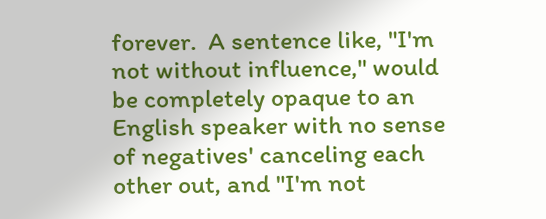forever.  A sentence like, "I'm not without influence," would be completely opaque to an English speaker with no sense of negatives' canceling each other out, and "I'm not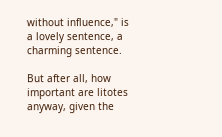without influence," is a lovely sentence, a charming sentence.

But after all, how important are litotes anyway, given the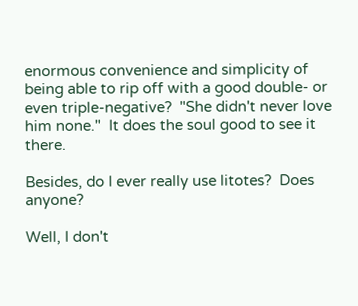enormous convenience and simplicity of being able to rip off with a good double- or even triple-negative?  "She didn't never love him none."  It does the soul good to see it there.

Besides, do I ever really use litotes?  Does anyone?

Well, I don't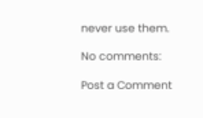never use them.

No comments:

Post a Comment